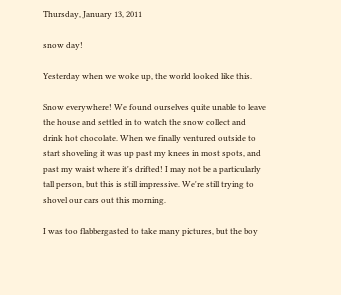Thursday, January 13, 2011

snow day!

Yesterday when we woke up, the world looked like this.

Snow everywhere! We found ourselves quite unable to leave the house and settled in to watch the snow collect and drink hot chocolate. When we finally ventured outside to start shoveling it was up past my knees in most spots, and past my waist where it's drifted! I may not be a particularly tall person, but this is still impressive. We're still trying to shovel our cars out this morning.

I was too flabbergasted to take many pictures, but the boy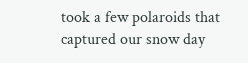took a few polaroids that captured our snow day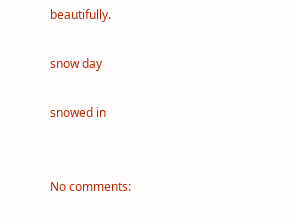beautifully.

snow day

snowed in


No comments: